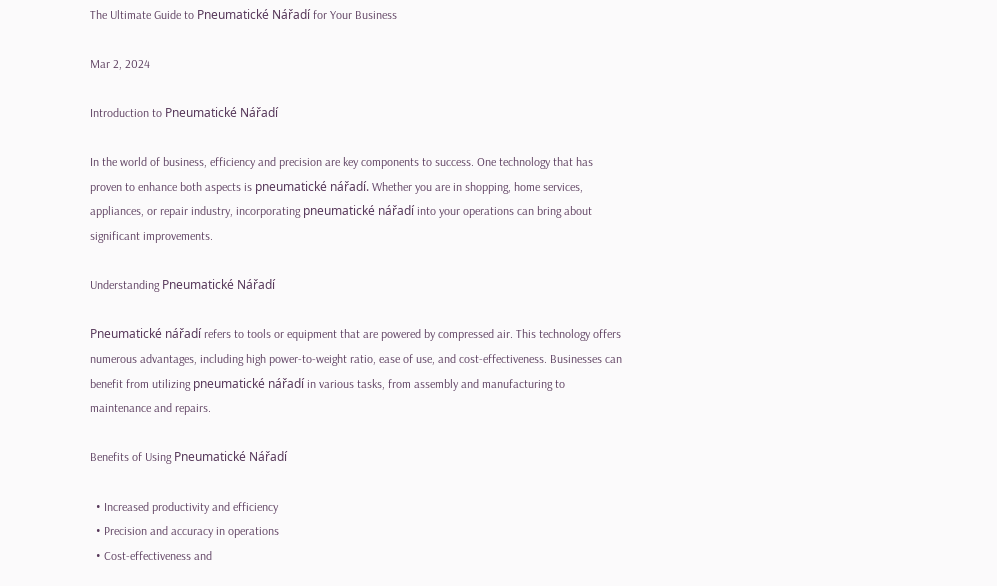The Ultimate Guide to Pneumatické Nářadí for Your Business

Mar 2, 2024

Introduction to Pneumatické Nářadí

In the world of business, efficiency and precision are key components to success. One technology that has proven to enhance both aspects is pneumatické nářadí. Whether you are in shopping, home services, appliances, or repair industry, incorporating pneumatické nářadí into your operations can bring about significant improvements.

Understanding Pneumatické Nářadí

Pneumatické nářadí refers to tools or equipment that are powered by compressed air. This technology offers numerous advantages, including high power-to-weight ratio, ease of use, and cost-effectiveness. Businesses can benefit from utilizing pneumatické nářadí in various tasks, from assembly and manufacturing to maintenance and repairs.

Benefits of Using Pneumatické Nářadí

  • Increased productivity and efficiency
  • Precision and accuracy in operations
  • Cost-effectiveness and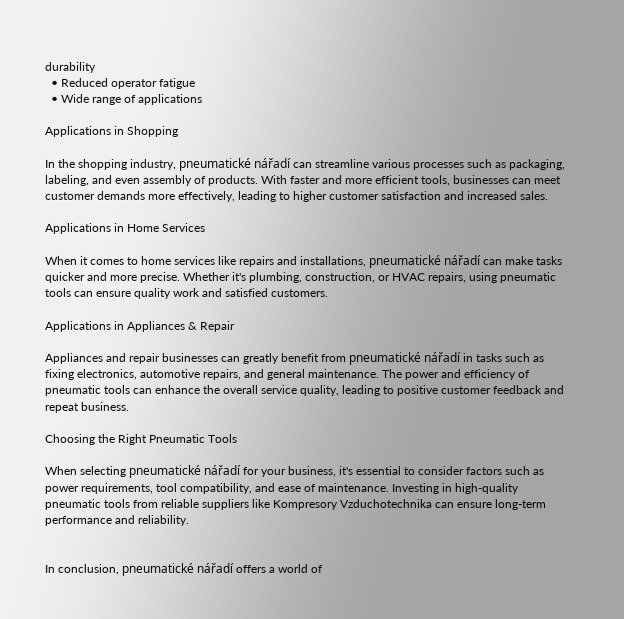durability
  • Reduced operator fatigue
  • Wide range of applications

Applications in Shopping

In the shopping industry, pneumatické nářadí can streamline various processes such as packaging, labeling, and even assembly of products. With faster and more efficient tools, businesses can meet customer demands more effectively, leading to higher customer satisfaction and increased sales.

Applications in Home Services

When it comes to home services like repairs and installations, pneumatické nářadí can make tasks quicker and more precise. Whether it's plumbing, construction, or HVAC repairs, using pneumatic tools can ensure quality work and satisfied customers.

Applications in Appliances & Repair

Appliances and repair businesses can greatly benefit from pneumatické nářadí in tasks such as fixing electronics, automotive repairs, and general maintenance. The power and efficiency of pneumatic tools can enhance the overall service quality, leading to positive customer feedback and repeat business.

Choosing the Right Pneumatic Tools

When selecting pneumatické nářadí for your business, it's essential to consider factors such as power requirements, tool compatibility, and ease of maintenance. Investing in high-quality pneumatic tools from reliable suppliers like Kompresory Vzduchotechnika can ensure long-term performance and reliability.


In conclusion, pneumatické nářadí offers a world of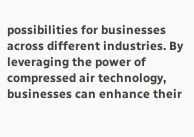possibilities for businesses across different industries. By leveraging the power of compressed air technology, businesses can enhance their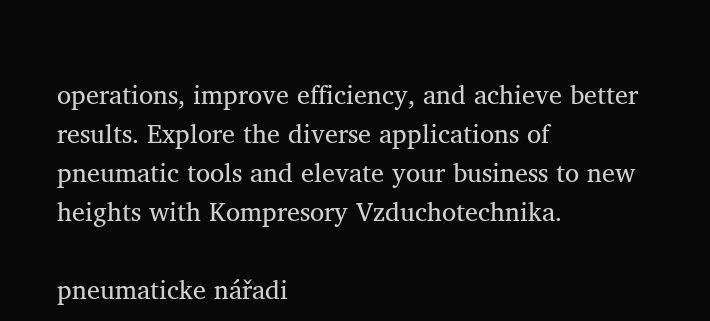operations, improve efficiency, and achieve better results. Explore the diverse applications of pneumatic tools and elevate your business to new heights with Kompresory Vzduchotechnika.

pneumaticke nářadi